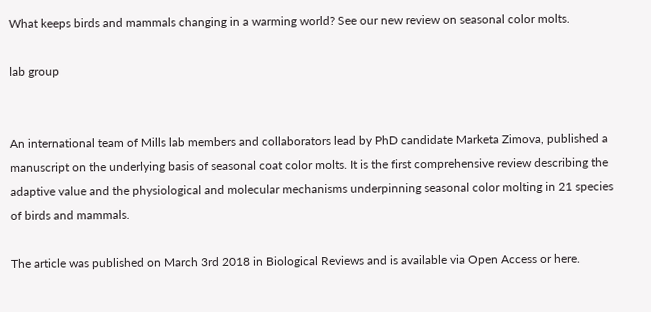What keeps birds and mammals changing in a warming world? See our new review on seasonal color molts.

lab group


An international team of Mills lab members and collaborators lead by PhD candidate Marketa Zimova, published a manuscript on the underlying basis of seasonal coat color molts. It is the first comprehensive review describing the adaptive value and the physiological and molecular mechanisms underpinning seasonal color molting in 21 species of birds and mammals.

The article was published on March 3rd 2018 in Biological Reviews and is available via Open Access or here.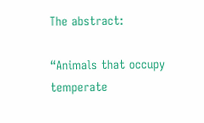The abstract:

“Animals that occupy temperate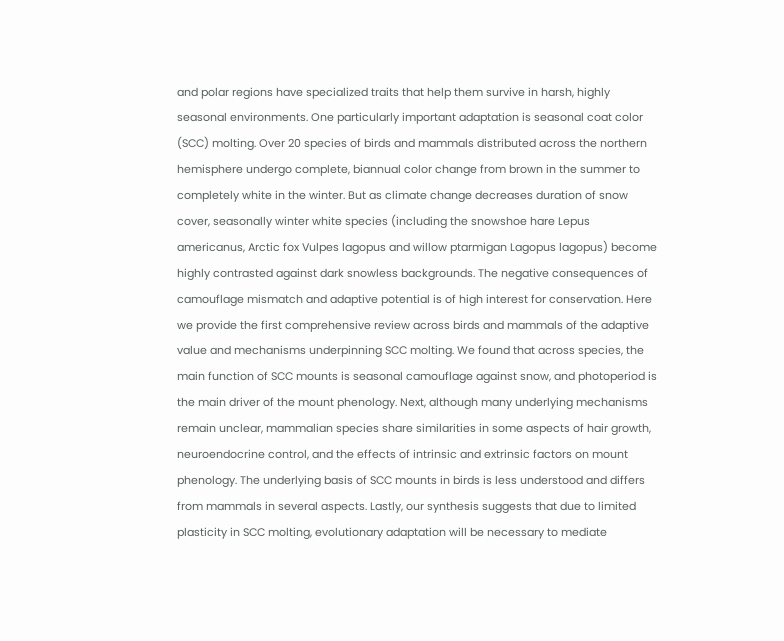and polar regions have specialized traits that help them survive in harsh, highly seasonal environments. One particularly important adaptation is seasonal coat color (SCC) molting. Over 20 species of birds and mammals distributed across the northern hemisphere undergo complete, biannual color change from brown in the summer to completely white in the winter. But as climate change decreases duration of snow cover, seasonally winter white species (including the snowshoe hare Lepus americanus, Arctic fox Vulpes lagopus and willow ptarmigan Lagopus lagopus) become highly contrasted against dark snowless backgrounds. The negative consequences of camouflage mismatch and adaptive potential is of high interest for conservation. Here we provide the first comprehensive review across birds and mammals of the adaptive value and mechanisms underpinning SCC molting. We found that across species, the main function of SCC mounts is seasonal camouflage against snow, and photoperiod is the main driver of the mount phenology. Next, although many underlying mechanisms remain unclear, mammalian species share similarities in some aspects of hair growth, neuroendocrine control, and the effects of intrinsic and extrinsic factors on mount phenology. The underlying basis of SCC mounts in birds is less understood and differs from mammals in several aspects. Lastly, our synthesis suggests that due to limited plasticity in SCC molting, evolutionary adaptation will be necessary to mediate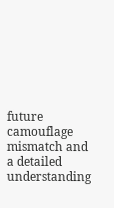future camouflage mismatch and a detailed understanding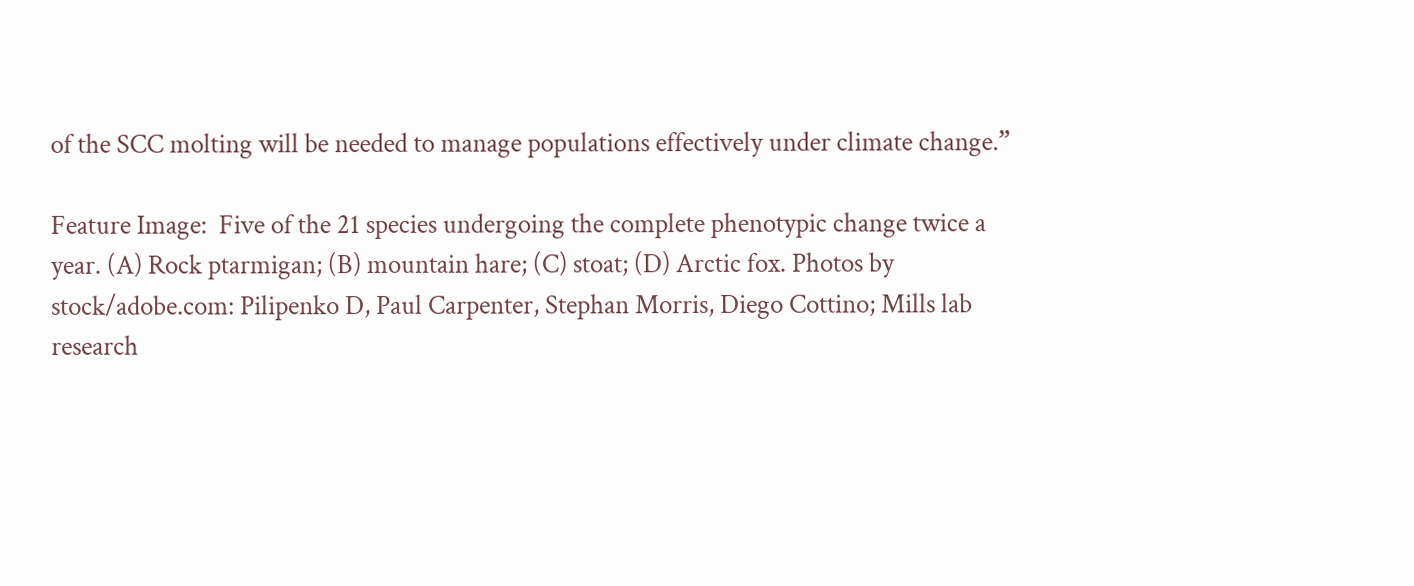of the SCC molting will be needed to manage populations effectively under climate change.”

Feature Image:  Five of the 21 species undergoing the complete phenotypic change twice a year. (A) Rock ptarmigan; (B) mountain hare; (C) stoat; (D) Arctic fox. Photos by stock/adobe.com: Pilipenko D, Paul Carpenter, Stephan Morris, Diego Cottino; Mills lab research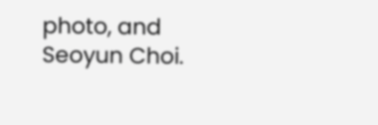photo, and Seoyun Choi.